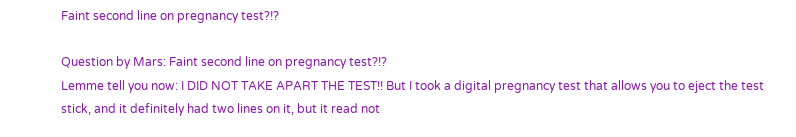Faint second line on pregnancy test?!?

Question by Mars: Faint second line on pregnancy test?!?
Lemme tell you now: I DID NOT TAKE APART THE TEST!! But I took a digital pregnancy test that allows you to eject the test stick, and it definitely had two lines on it, but it read not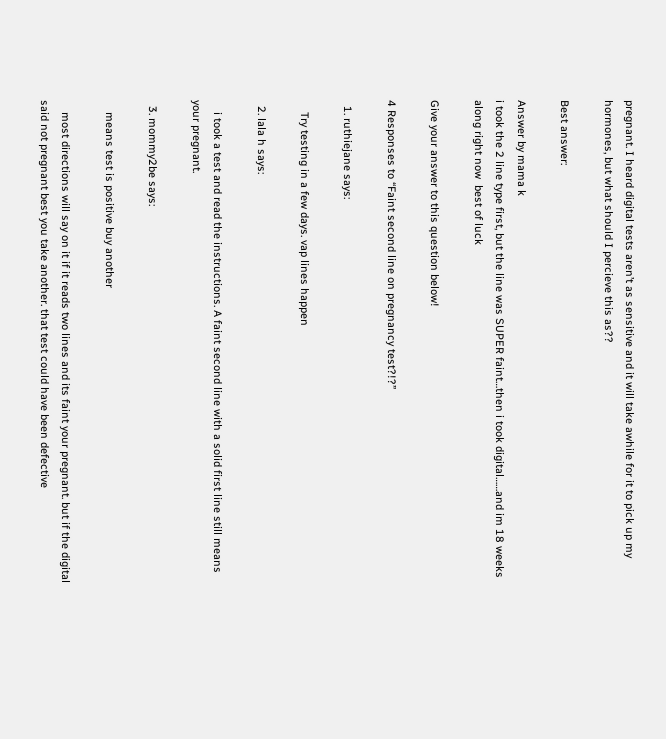pregnant. I heard digital tests aren’t as sensitive and it will take awhile for it to pick up my hormones, but what should I percieve this as??

Best answer:

Answer by mama k
i took the 2 line type first, but the line was SUPER faint…then i took digital……and im 18 weeks along right now  best of luck

Give your answer to this question below!

4 Responses to “Faint second line on pregnancy test?!?”

  1. ruthiejane says:

    Try testing in a few days. vap lines happen

  2. lala h says:

    i took a test and read the instructions. A faint second line with a solid first line still means your pregnant.

  3. mommy2be says:

    means test is positive buy another

    most directions will say on it if it reads two lines and its faint your pregnant. but if the digital said not pregnant best you take another. that test could have been defective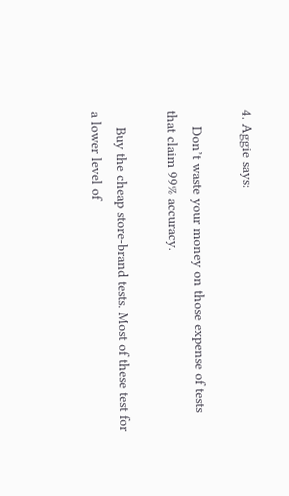4. Aggie says:

    Don’t waste your money on those expense of tests that claim 99% accuracy.

    Buy the cheap store-brand tests. Most of these test for a lower level of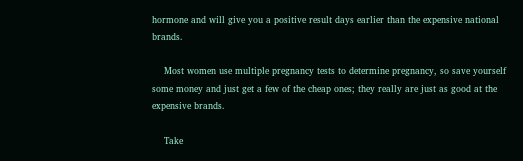hormone and will give you a positive result days earlier than the expensive national brands.

    Most women use multiple pregnancy tests to determine pregnancy, so save yourself some money and just get a few of the cheap ones; they really are just as good at the expensive brands.

    Take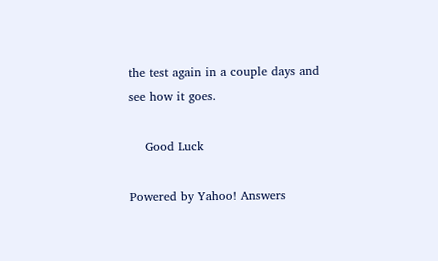the test again in a couple days and see how it goes.

    Good Luck

Powered by Yahoo! Answers